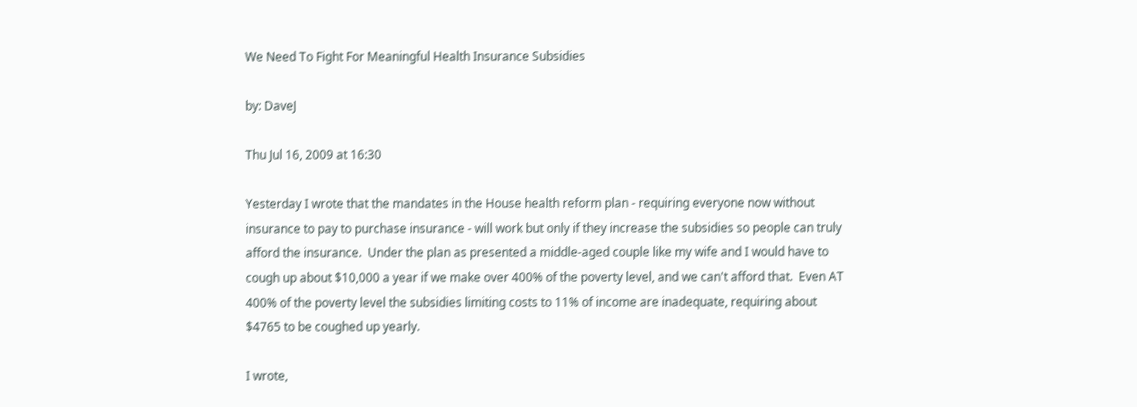We Need To Fight For Meaningful Health Insurance Subsidies

by: DaveJ

Thu Jul 16, 2009 at 16:30

Yesterday I wrote that the mandates in the House health reform plan - requiring everyone now without insurance to pay to purchase insurance - will work but only if they increase the subsidies so people can truly afford the insurance.  Under the plan as presented a middle-aged couple like my wife and I would have to cough up about $10,000 a year if we make over 400% of the poverty level, and we can't afford that.  Even AT 400% of the poverty level the subsidies limiting costs to 11% of income are inadequate, requiring about $4765 to be coughed up yearly.

I wrote,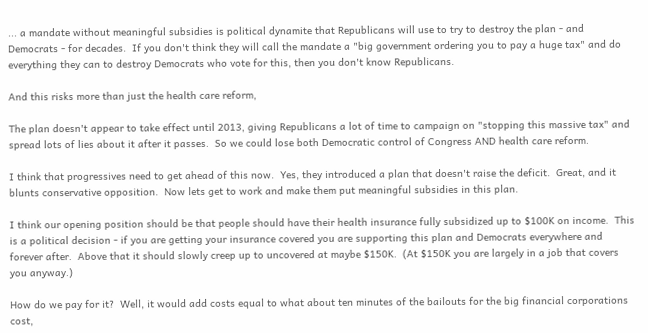... a mandate without meaningful subsidies is political dynamite that Republicans will use to try to destroy the plan - and Democrats - for decades.  If you don't think they will call the mandate a "big government ordering you to pay a huge tax" and do everything they can to destroy Democrats who vote for this, then you don't know Republicans.

And this risks more than just the health care reform,

The plan doesn't appear to take effect until 2013, giving Republicans a lot of time to campaign on "stopping this massive tax" and spread lots of lies about it after it passes.  So we could lose both Democratic control of Congress AND health care reform.

I think that progressives need to get ahead of this now.  Yes, they introduced a plan that doesn't raise the deficit.  Great, and it blunts conservative opposition.  Now lets get to work and make them put meaningful subsidies in this plan.

I think our opening position should be that people should have their health insurance fully subsidized up to $100K on income.  This is a political decision - if you are getting your insurance covered you are supporting this plan and Democrats everywhere and forever after.  Above that it should slowly creep up to uncovered at maybe $150K.  (At $150K you are largely in a job that covers you anyway.)

How do we pay for it?  Well, it would add costs equal to what about ten minutes of the bailouts for the big financial corporations cost,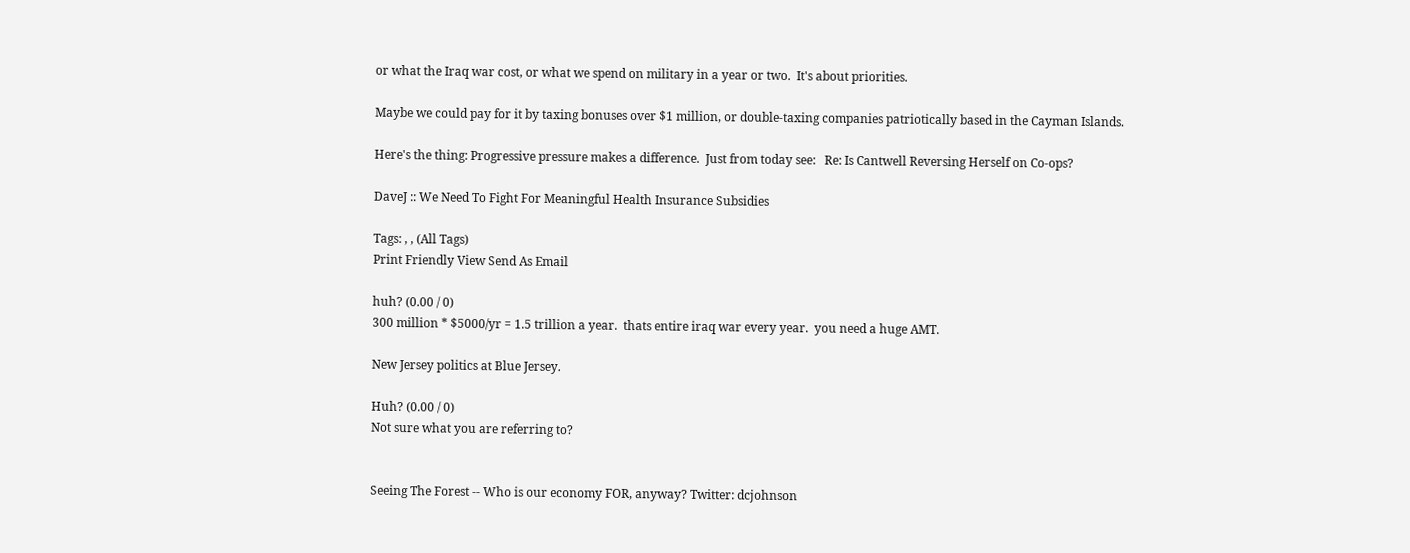or what the Iraq war cost, or what we spend on military in a year or two.  It's about priorities.

Maybe we could pay for it by taxing bonuses over $1 million, or double-taxing companies patriotically based in the Cayman Islands.

Here's the thing: Progressive pressure makes a difference.  Just from today see:   Re: Is Cantwell Reversing Herself on Co-ops?

DaveJ :: We Need To Fight For Meaningful Health Insurance Subsidies

Tags: , , (All Tags)
Print Friendly View Send As Email

huh? (0.00 / 0)
300 million * $5000/yr = 1.5 trillion a year.  thats entire iraq war every year.  you need a huge AMT.

New Jersey politics at Blue Jersey.

Huh? (0.00 / 0)
Not sure what you are referring to?


Seeing The Forest -- Who is our economy FOR, anyway? Twitter: dcjohnson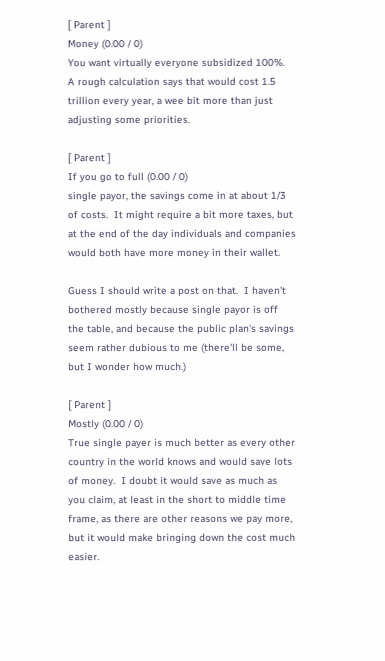[ Parent ]
Money (0.00 / 0)
You want virtually everyone subsidized 100%.  A rough calculation says that would cost 1.5 trillion every year, a wee bit more than just adjusting some priorities.

[ Parent ]
If you go to full (0.00 / 0)
single payor, the savings come in at about 1/3 of costs.  It might require a bit more taxes, but at the end of the day individuals and companies would both have more money in their wallet.

Guess I should write a post on that.  I haven't bothered mostly because single payor is off the table, and because the public plan's savings seem rather dubious to me (there'll be some, but I wonder how much.)

[ Parent ]
Mostly (0.00 / 0)
True single payer is much better as every other country in the world knows and would save lots of money.  I doubt it would save as much as you claim, at least in the short to middle time frame, as there are other reasons we pay more, but it would make bringing down the cost much easier.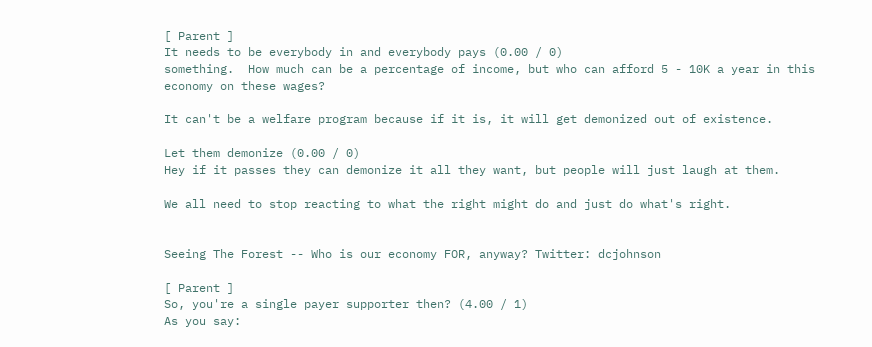[ Parent ]
It needs to be everybody in and everybody pays (0.00 / 0)
something.  How much can be a percentage of income, but who can afford 5 - 10K a year in this economy on these wages?

It can't be a welfare program because if it is, it will get demonized out of existence.

Let them demonize (0.00 / 0)
Hey if it passes they can demonize it all they want, but people will just laugh at them.

We all need to stop reacting to what the right might do and just do what's right.


Seeing The Forest -- Who is our economy FOR, anyway? Twitter: dcjohnson

[ Parent ]
So, you're a single payer supporter then? (4.00 / 1)
As you say: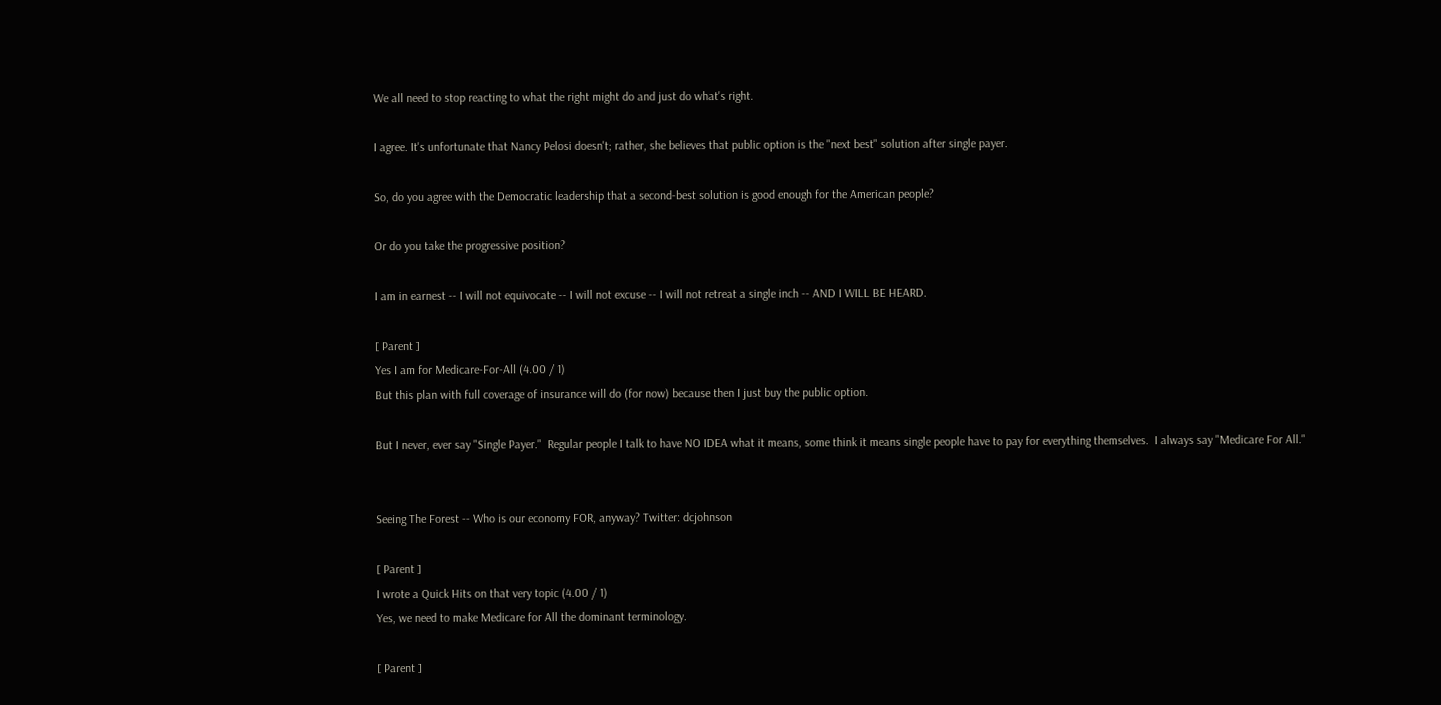We all need to stop reacting to what the right might do and just do what's right.

I agree. It's unfortunate that Nancy Pelosi doesn't; rather, she believes that public option is the "next best" solution after single payer.

So, do you agree with the Democratic leadership that a second-best solution is good enough for the American people?

Or do you take the progressive position?

I am in earnest -- I will not equivocate -- I will not excuse -- I will not retreat a single inch -- AND I WILL BE HEARD.

[ Parent ]
Yes I am for Medicare-For-All (4.00 / 1)
But this plan with full coverage of insurance will do (for now) because then I just buy the public option.

But I never, ever say "Single Payer."  Regular people I talk to have NO IDEA what it means, some think it means single people have to pay for everything themselves.  I always say "Medicare For All."


Seeing The Forest -- Who is our economy FOR, anyway? Twitter: dcjohnson

[ Parent ]
I wrote a Quick Hits on that very topic (4.00 / 1)
Yes, we need to make Medicare for All the dominant terminology.

[ Parent ]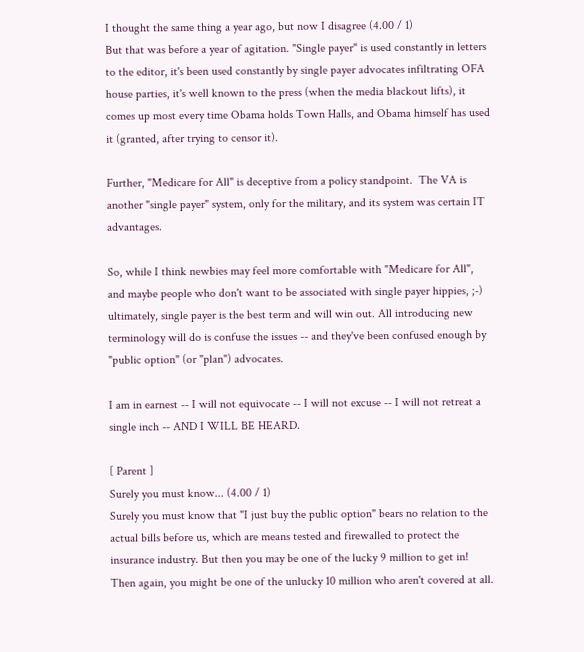I thought the same thing a year ago, but now I disagree (4.00 / 1)
But that was before a year of agitation. "Single payer" is used constantly in letters to the editor, it's been used constantly by single payer advocates infiltrating OFA house parties, it's well known to the press (when the media blackout lifts), it comes up most every time Obama holds Town Halls, and Obama himself has used it (granted, after trying to censor it).

Further, "Medicare for All" is deceptive from a policy standpoint.  The VA is another "single payer" system, only for the military, and its system was certain IT advantages.

So, while I think newbies may feel more comfortable with "Medicare for All", and maybe people who don't want to be associated with single payer hippies, ;-) ultimately, single payer is the best term and will win out. All introducing new terminology will do is confuse the issues -- and they've been confused enough by "public option" (or "plan") advocates.

I am in earnest -- I will not equivocate -- I will not excuse -- I will not retreat a single inch -- AND I WILL BE HEARD.

[ Parent ]
Surely you must know... (4.00 / 1)
Surely you must know that "I just buy the public option" bears no relation to the actual bills before us, which are means tested and firewalled to protect the insurance industry. But then you may be one of the lucky 9 million to get in! Then again, you might be one of the unlucky 10 million who aren't covered at all.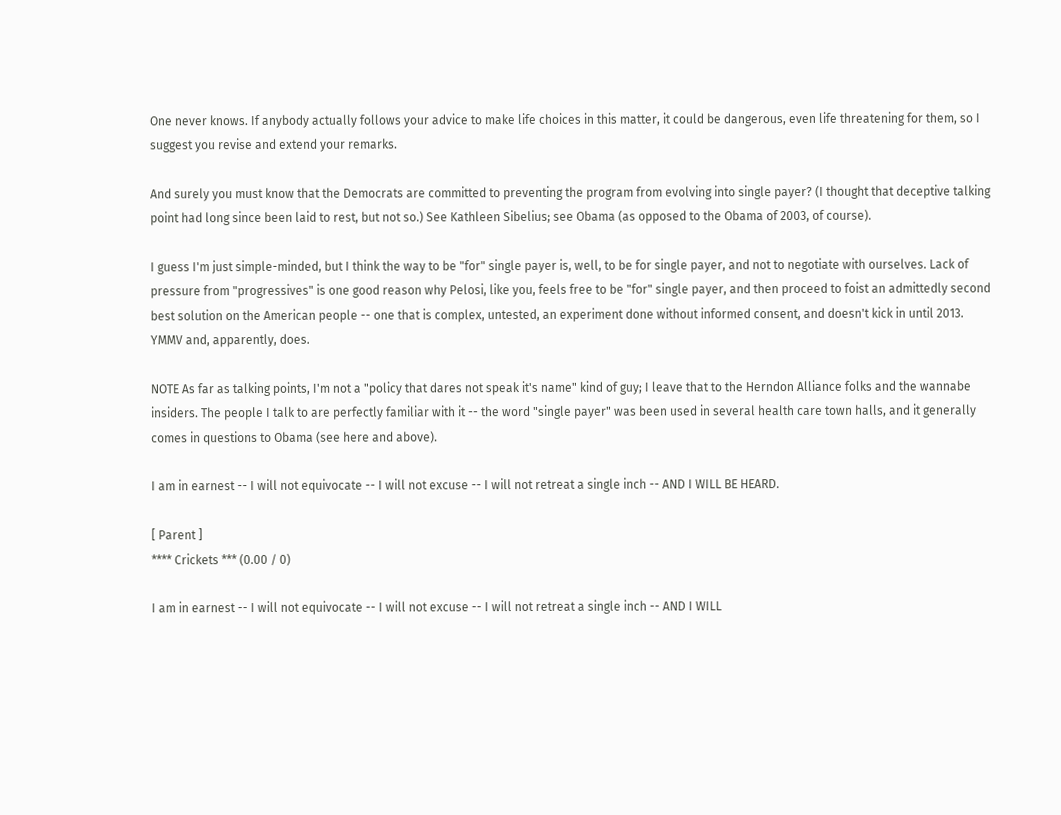One never knows. If anybody actually follows your advice to make life choices in this matter, it could be dangerous, even life threatening for them, so I suggest you revise and extend your remarks.

And surely you must know that the Democrats are committed to preventing the program from evolving into single payer? (I thought that deceptive talking point had long since been laid to rest, but not so.) See Kathleen Sibelius; see Obama (as opposed to the Obama of 2003, of course).

I guess I'm just simple-minded, but I think the way to be "for" single payer is, well, to be for single payer, and not to negotiate with ourselves. Lack of pressure from "progressives" is one good reason why Pelosi, like you, feels free to be "for" single payer, and then proceed to foist an admittedly second best solution on the American people -- one that is complex, untested, an experiment done without informed consent, and doesn't kick in until 2013. YMMV and, apparently, does.

NOTE As far as talking points, I'm not a "policy that dares not speak it's name" kind of guy; I leave that to the Herndon Alliance folks and the wannabe insiders. The people I talk to are perfectly familiar with it -- the word "single payer" was been used in several health care town halls, and it generally comes in questions to Obama (see here and above).

I am in earnest -- I will not equivocate -- I will not excuse -- I will not retreat a single inch -- AND I WILL BE HEARD.

[ Parent ]
**** Crickets *** (0.00 / 0)

I am in earnest -- I will not equivocate -- I will not excuse -- I will not retreat a single inch -- AND I WILL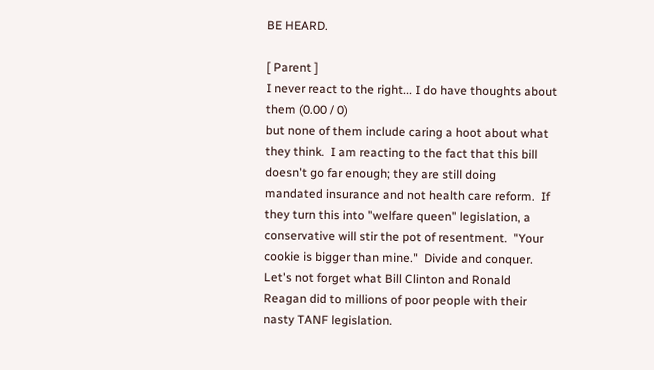BE HEARD.

[ Parent ]
I never react to the right... I do have thoughts about them (0.00 / 0)
but none of them include caring a hoot about what they think.  I am reacting to the fact that this bill doesn't go far enough; they are still doing mandated insurance and not health care reform.  If they turn this into "welfare queen" legislation, a conservative will stir the pot of resentment.  "Your cookie is bigger than mine."  Divide and conquer.  Let's not forget what Bill Clinton and Ronald Reagan did to millions of poor people with their nasty TANF legislation.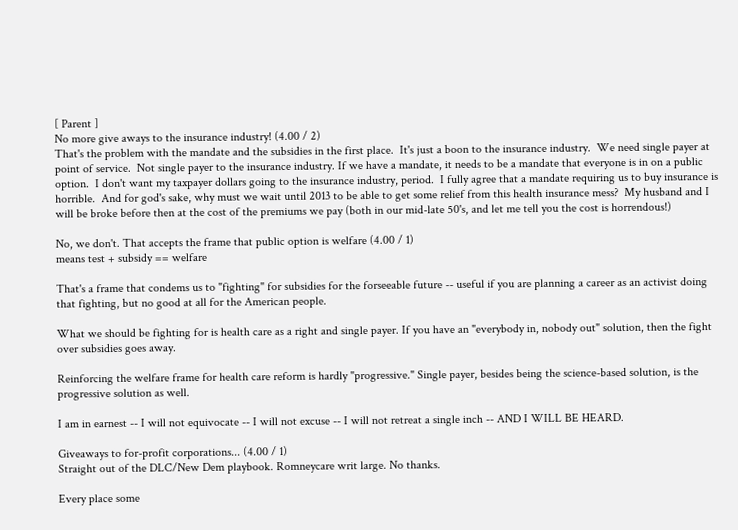[ Parent ]
No more give aways to the insurance industry! (4.00 / 2)
That's the problem with the mandate and the subsidies in the first place.  It's just a boon to the insurance industry.  We need single payer at point of service.  Not single payer to the insurance industry. If we have a mandate, it needs to be a mandate that everyone is in on a public option.  I don't want my taxpayer dollars going to the insurance industry, period.  I fully agree that a mandate requiring us to buy insurance is horrible.  And for god's sake, why must we wait until 2013 to be able to get some relief from this health insurance mess?  My husband and I will be broke before then at the cost of the premiums we pay (both in our mid-late 50's, and let me tell you the cost is horrendous!)

No, we don't. That accepts the frame that public option is welfare (4.00 / 1)
means test + subsidy == welfare

That's a frame that condems us to "fighting" for subsidies for the forseeable future -- useful if you are planning a career as an activist doing that fighting, but no good at all for the American people.

What we should be fighting for is health care as a right and single payer. If you have an "everybody in, nobody out" solution, then the fight over subsidies goes away.

Reinforcing the welfare frame for health care reform is hardly "progressive." Single payer, besides being the science-based solution, is the progressive solution as well.

I am in earnest -- I will not equivocate -- I will not excuse -- I will not retreat a single inch -- AND I WILL BE HEARD.

Giveaways to for-profit corporations... (4.00 / 1)
Straight out of the DLC/New Dem playbook. Romneycare writ large. No thanks.

Every place some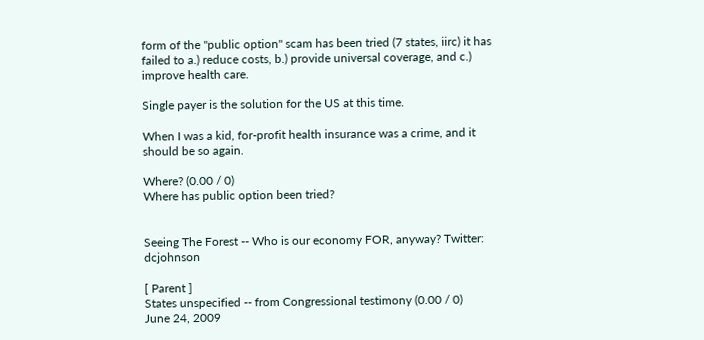form of the "public option" scam has been tried (7 states, iirc) it has failed to a.) reduce costs, b.) provide universal coverage, and c.) improve health care.

Single payer is the solution for the US at this time.

When I was a kid, for-profit health insurance was a crime, and it should be so again.

Where? (0.00 / 0)
Where has public option been tried?


Seeing The Forest -- Who is our economy FOR, anyway? Twitter: dcjohnson

[ Parent ]
States unspecified -- from Congressional testimony (0.00 / 0)
June 24, 2009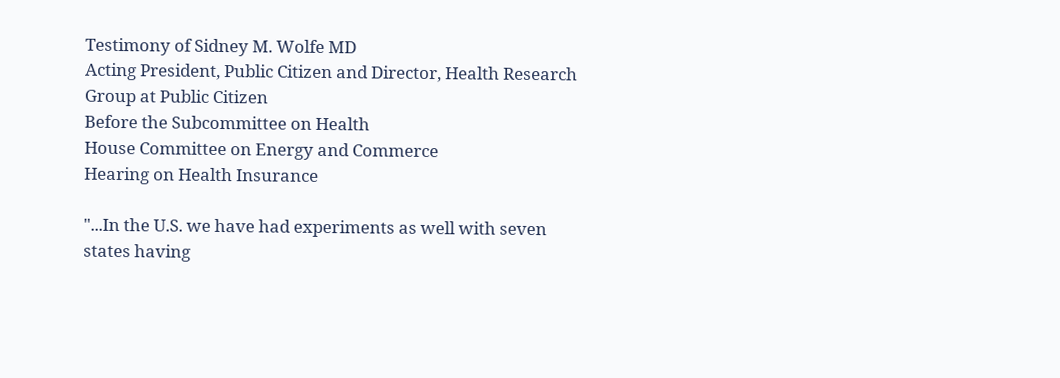Testimony of Sidney M. Wolfe MD
Acting President, Public Citizen and Director, Health Research Group at Public Citizen
Before the Subcommittee on Health
House Committee on Energy and Commerce
Hearing on Health Insurance

"...In the U.S. we have had experiments as well with seven states having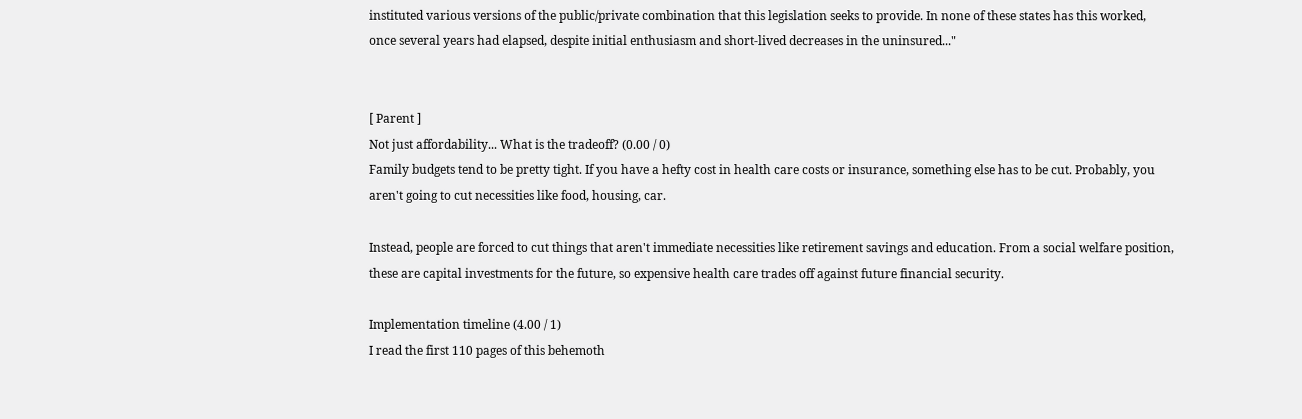instituted various versions of the public/private combination that this legislation seeks to provide. In none of these states has this worked, once several years had elapsed, despite initial enthusiasm and short-lived decreases in the uninsured..."


[ Parent ]
Not just affordability... What is the tradeoff? (0.00 / 0)
Family budgets tend to be pretty tight. If you have a hefty cost in health care costs or insurance, something else has to be cut. Probably, you aren't going to cut necessities like food, housing, car.

Instead, people are forced to cut things that aren't immediate necessities like retirement savings and education. From a social welfare position, these are capital investments for the future, so expensive health care trades off against future financial security.

Implementation timeline (4.00 / 1)
I read the first 110 pages of this behemoth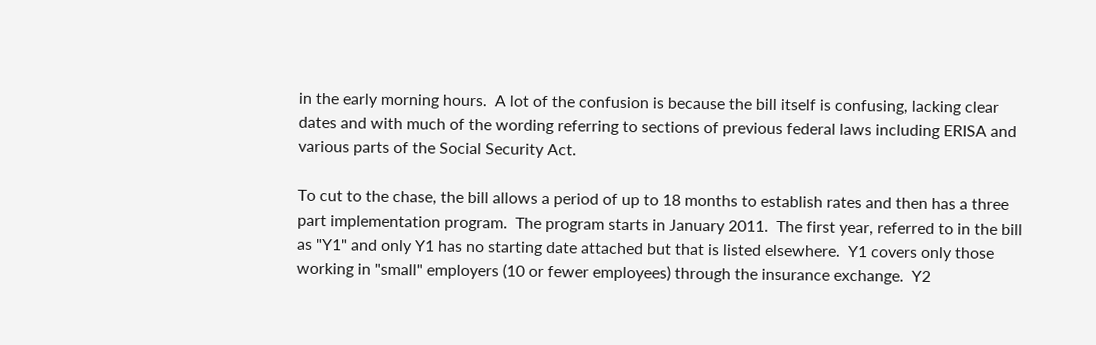in the early morning hours.  A lot of the confusion is because the bill itself is confusing, lacking clear dates and with much of the wording referring to sections of previous federal laws including ERISA and various parts of the Social Security Act.

To cut to the chase, the bill allows a period of up to 18 months to establish rates and then has a three part implementation program.  The program starts in January 2011.  The first year, referred to in the bill as "Y1" and only Y1 has no starting date attached but that is listed elsewhere.  Y1 covers only those working in "small" employers (10 or fewer employees) through the insurance exchange.  Y2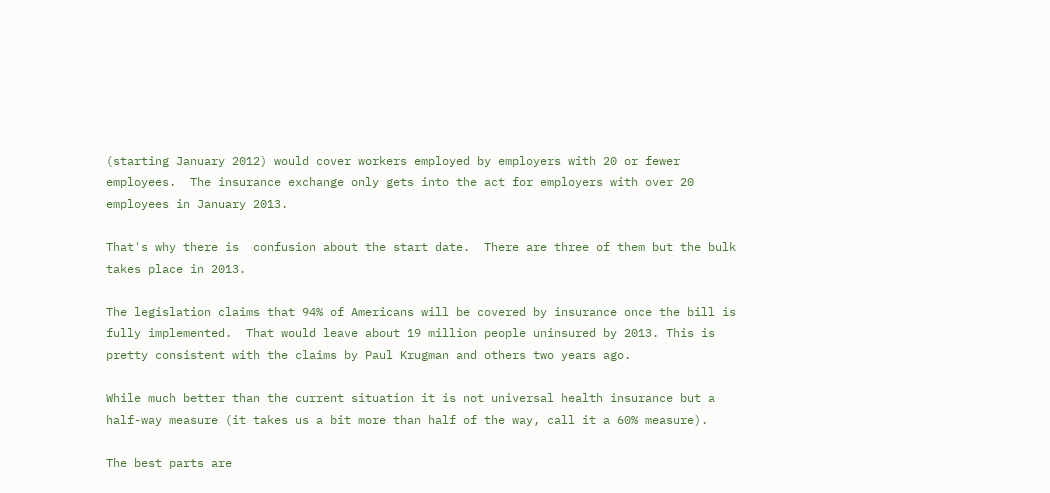(starting January 2012) would cover workers employed by employers with 20 or fewer employees.  The insurance exchange only gets into the act for employers with over 20 employees in January 2013.

That's why there is  confusion about the start date.  There are three of them but the bulk takes place in 2013.

The legislation claims that 94% of Americans will be covered by insurance once the bill is fully implemented.  That would leave about 19 million people uninsured by 2013. This is pretty consistent with the claims by Paul Krugman and others two years ago.

While much better than the current situation it is not universal health insurance but a half-way measure (it takes us a bit more than half of the way, call it a 60% measure).

The best parts are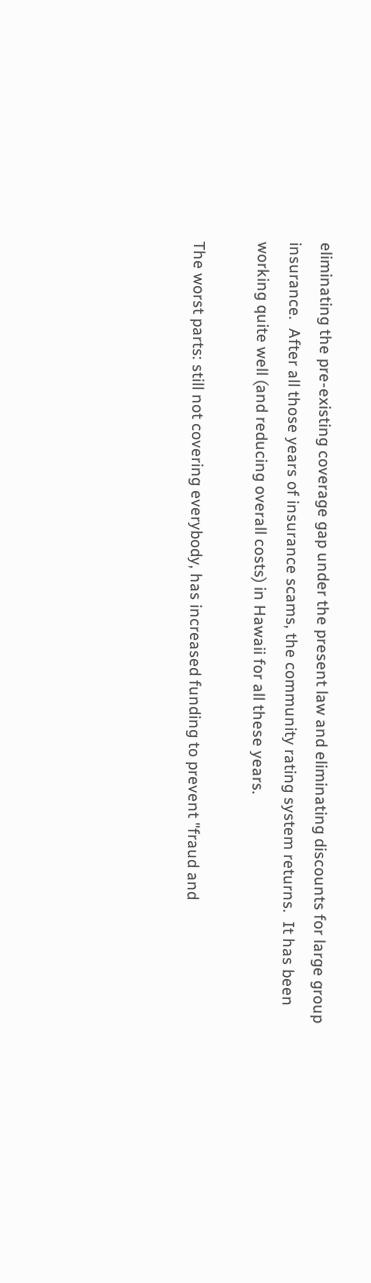eliminating the pre-existing coverage gap under the present law and eliminating discounts for large group insurance.  After all those years of insurance scams, the community rating system returns.  It has been working quite well (and reducing overall costs) in Hawaii for all these years.

The worst parts: still not covering everybody, has increased funding to prevent "fraud and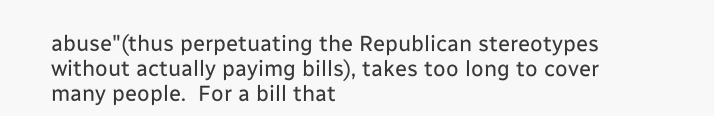abuse"(thus perpetuating the Republican stereotypes without actually payimg bills), takes too long to cover many people.  For a bill that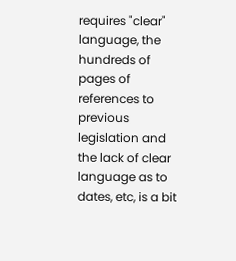requires "clear" language, the hundreds of pages of references to previous legislation and the lack of clear language as to dates, etc, is a bit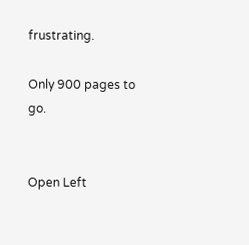frustrating.

Only 900 pages to go.


Open Left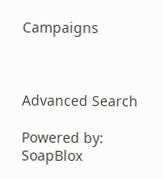Campaigns



Advanced Search

Powered by: SoapBlox